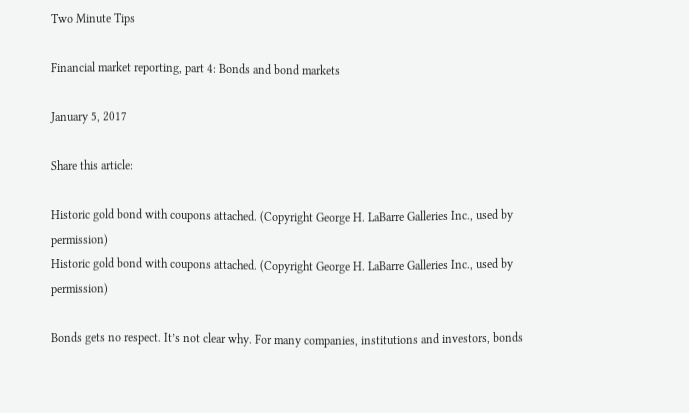Two Minute Tips

Financial market reporting, part 4: Bonds and bond markets

January 5, 2017

Share this article:

Historic gold bond with coupons attached. (Copyright George H. LaBarre Galleries Inc., used by permission)
Historic gold bond with coupons attached. (Copyright George H. LaBarre Galleries Inc., used by permission)

Bonds gets no respect. It’s not clear why. For many companies, institutions and investors, bonds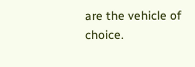are the vehicle of choice.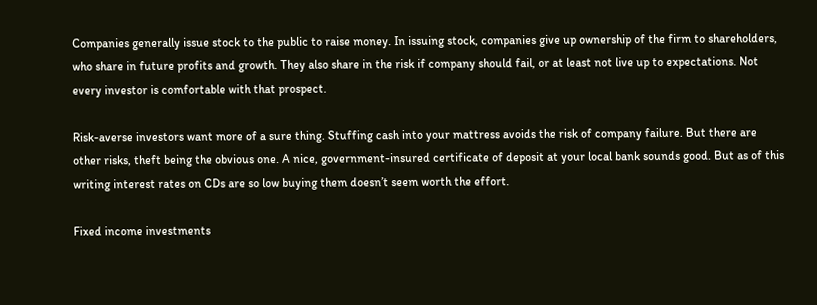Companies generally issue stock to the public to raise money. In issuing stock, companies give up ownership of the firm to shareholders, who share in future profits and growth. They also share in the risk if company should fail, or at least not live up to expectations. Not every investor is comfortable with that prospect.

Risk-averse investors want more of a sure thing. Stuffing cash into your mattress avoids the risk of company failure. But there are other risks, theft being the obvious one. A nice, government-insured certificate of deposit at your local bank sounds good. But as of this writing interest rates on CDs are so low buying them doesn’t seem worth the effort.

Fixed income investments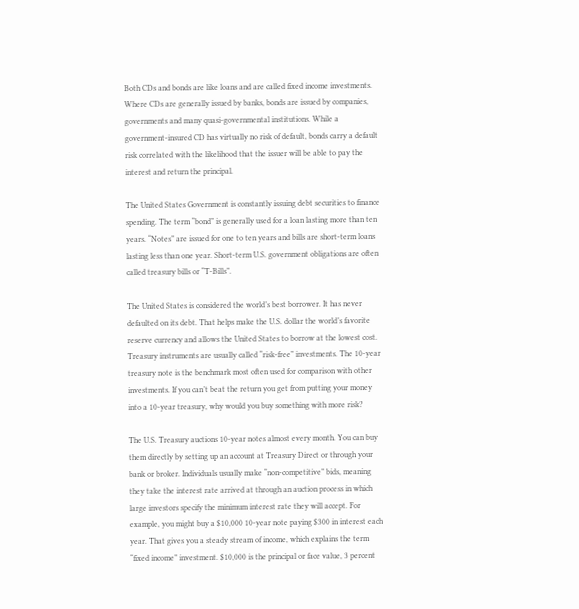Both CDs and bonds are like loans and are called fixed income investments. Where CDs are generally issued by banks, bonds are issued by companies, governments and many quasi-governmental institutions. While a government-insured CD has virtually no risk of default, bonds carry a default risk correlated with the likelihood that the issuer will be able to pay the interest and return the principal.

The United States Government is constantly issuing debt securities to finance spending. The term “bond” is generally used for a loan lasting more than ten years. “Notes” are issued for one to ten years and bills are short-term loans lasting less than one year. Short-term U.S. government obligations are often called treasury bills or “T-Bills”.

The United States is considered the world’s best borrower. It has never defaulted on its debt. That helps make the U.S. dollar the world’s favorite reserve currency and allows the United States to borrow at the lowest cost. Treasury instruments are usually called “risk-free” investments. The 10-year treasury note is the benchmark most often used for comparison with other investments. If you can’t beat the return you get from putting your money into a 10-year treasury, why would you buy something with more risk?

The U.S. Treasury auctions 10-year notes almost every month. You can buy them directly by setting up an account at Treasury Direct or through your bank or broker. Individuals usually make “non-competitive” bids, meaning they take the interest rate arrived at through an auction process in which large investors specify the minimum interest rate they will accept. For example, you might buy a $10,000 10-year note paying $300 in interest each year. That gives you a steady stream of income, which explains the term “fixed income” investment. $10,000 is the principal or face value, 3 percent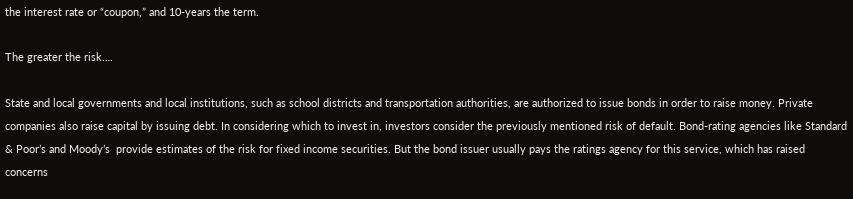the interest rate or “coupon,” and 10-years the term.

The greater the risk….

State and local governments and local institutions, such as school districts and transportation authorities, are authorized to issue bonds in order to raise money. Private companies also raise capital by issuing debt. In considering which to invest in, investors consider the previously mentioned risk of default. Bond-rating agencies like Standard & Poor’s and Moody’s  provide estimates of the risk for fixed income securities. But the bond issuer usually pays the ratings agency for this service, which has raised concerns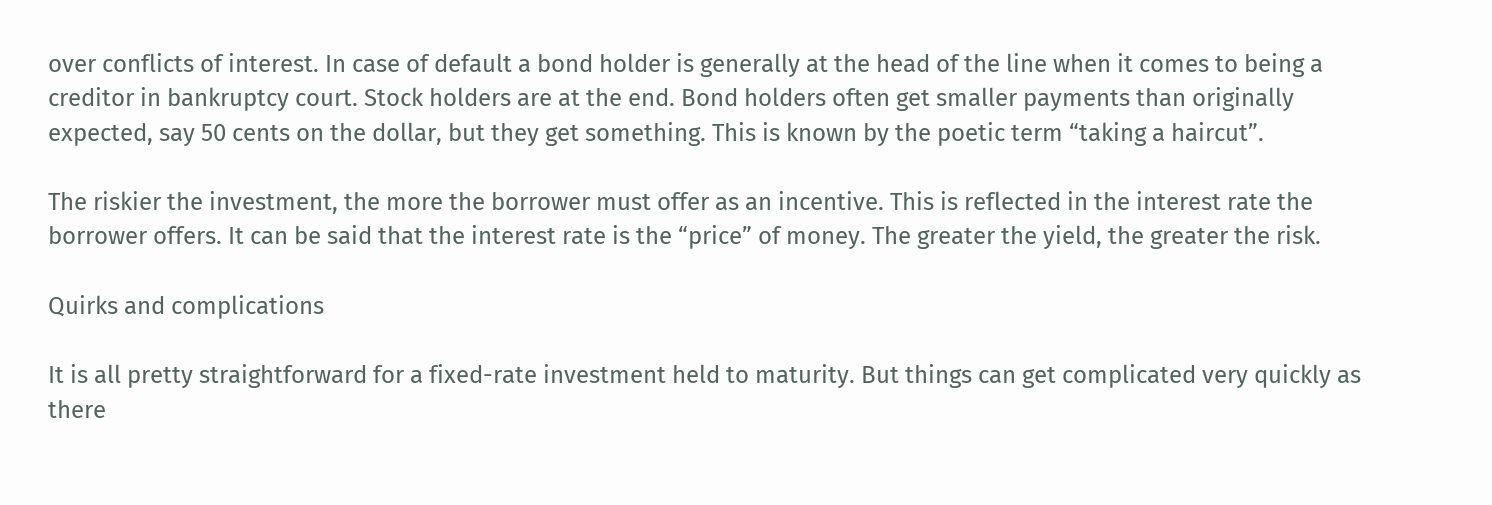over conflicts of interest. In case of default a bond holder is generally at the head of the line when it comes to being a creditor in bankruptcy court. Stock holders are at the end. Bond holders often get smaller payments than originally expected, say 50 cents on the dollar, but they get something. This is known by the poetic term “taking a haircut”.

The riskier the investment, the more the borrower must offer as an incentive. This is reflected in the interest rate the borrower offers. It can be said that the interest rate is the “price” of money. The greater the yield, the greater the risk.

Quirks and complications

It is all pretty straightforward for a fixed-rate investment held to maturity. But things can get complicated very quickly as there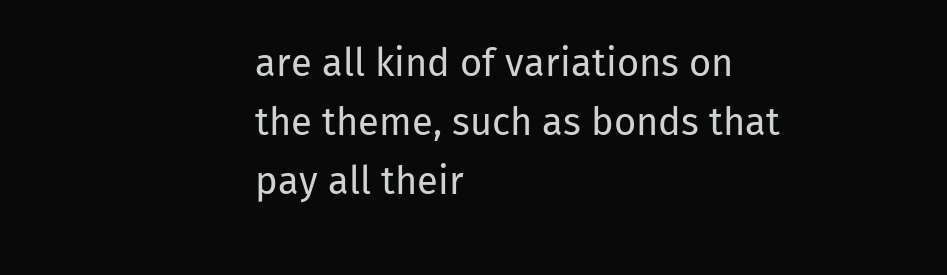are all kind of variations on the theme, such as bonds that pay all their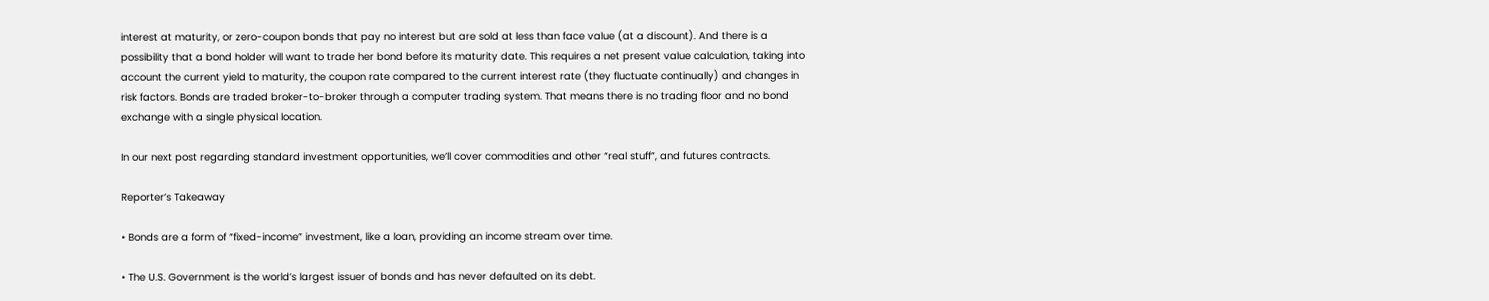interest at maturity, or zero-coupon bonds that pay no interest but are sold at less than face value (at a discount). And there is a possibility that a bond holder will want to trade her bond before its maturity date. This requires a net present value calculation, taking into account the current yield to maturity, the coupon rate compared to the current interest rate (they fluctuate continually) and changes in risk factors. Bonds are traded broker-to-broker through a computer trading system. That means there is no trading floor and no bond exchange with a single physical location.

In our next post regarding standard investment opportunities, we’ll cover commodities and other “real stuff”, and futures contracts.

Reporter’s Takeaway

• Bonds are a form of “fixed-income” investment, like a loan, providing an income stream over time.

• The U.S. Government is the world’s largest issuer of bonds and has never defaulted on its debt.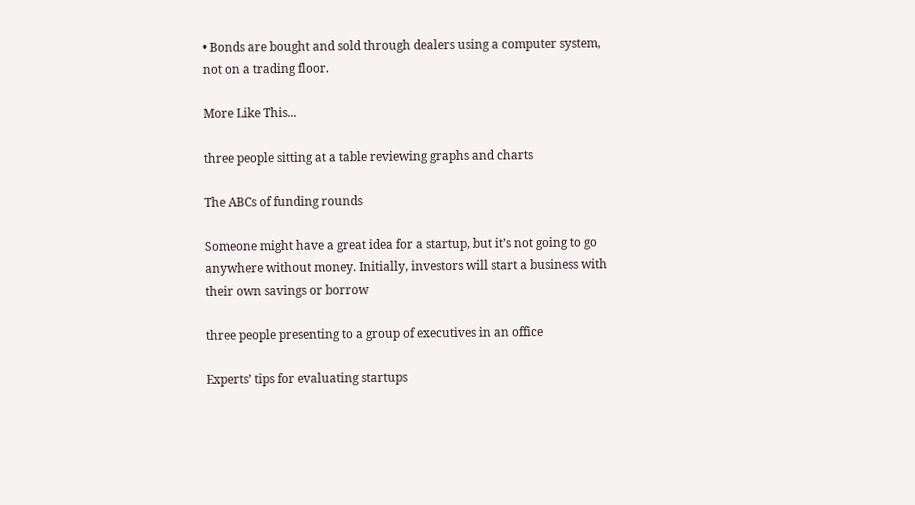• Bonds are bought and sold through dealers using a computer system, not on a trading floor.

More Like This...

three people sitting at a table reviewing graphs and charts

The ABCs of funding rounds

Someone might have a great idea for a startup, but it’s not going to go anywhere without money. Initially, investors will start a business with their own savings or borrow

three people presenting to a group of executives in an office

Experts’ tips for evaluating startups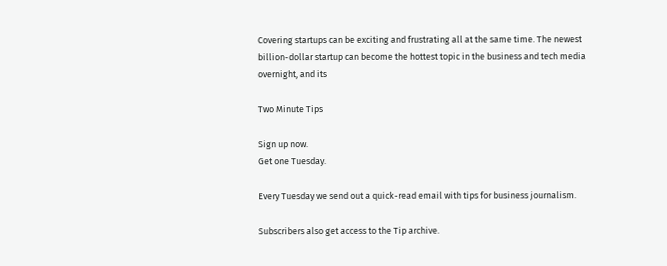Covering startups can be exciting and frustrating all at the same time. The newest billion-dollar startup can become the hottest topic in the business and tech media overnight, and its

Two Minute Tips

Sign up now.
Get one Tuesday.

Every Tuesday we send out a quick-read email with tips for business journalism.

Subscribers also get access to the Tip archive.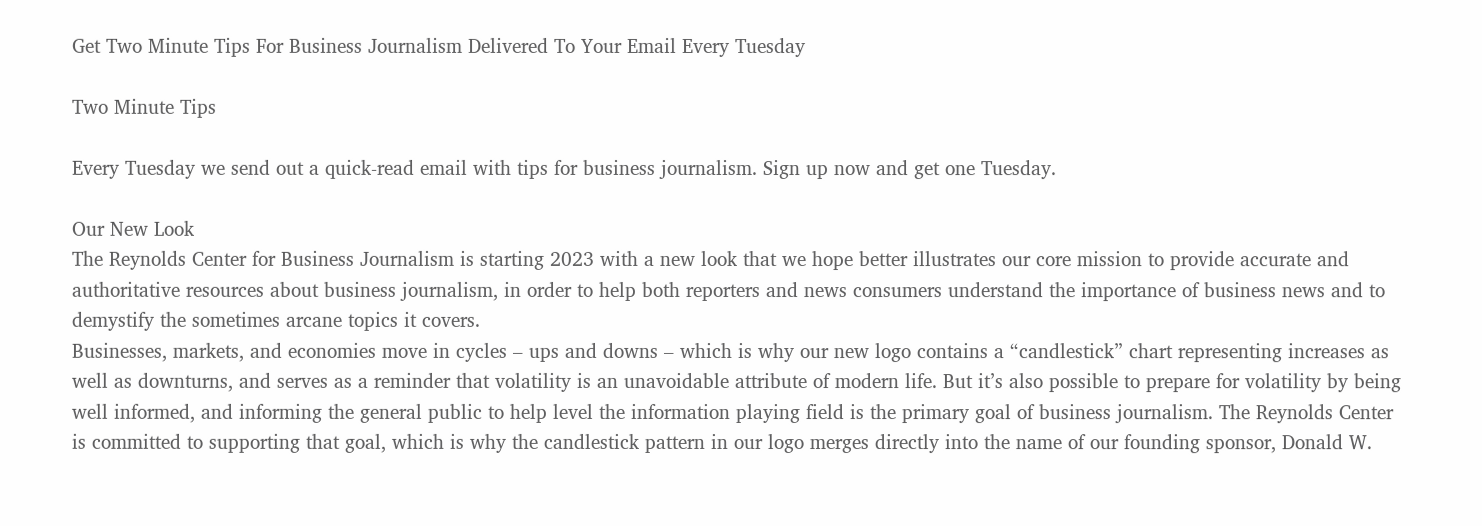Get Two Minute Tips For Business Journalism Delivered To Your Email Every Tuesday

Two Minute Tips

Every Tuesday we send out a quick-read email with tips for business journalism. Sign up now and get one Tuesday.

Our New Look
The Reynolds Center for Business Journalism is starting 2023 with a new look that we hope better illustrates our core mission to provide accurate and authoritative resources about business journalism, in order to help both reporters and news consumers understand the importance of business news and to demystify the sometimes arcane topics it covers.
Businesses, markets, and economies move in cycles – ups and downs – which is why our new logo contains a “candlestick” chart representing increases as well as downturns, and serves as a reminder that volatility is an unavoidable attribute of modern life. But it’s also possible to prepare for volatility by being well informed, and informing the general public to help level the information playing field is the primary goal of business journalism. The Reynolds Center is committed to supporting that goal, which is why the candlestick pattern in our logo merges directly into the name of our founding sponsor, Donald W.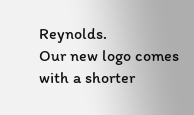Reynolds.
Our new logo comes with a shorter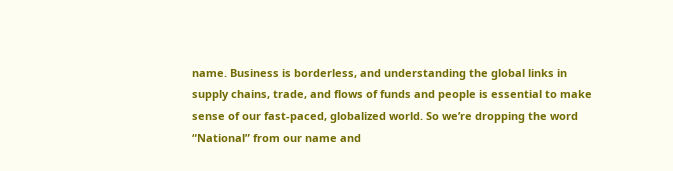name. Business is borderless, and understanding the global links in supply chains, trade, and flows of funds and people is essential to make sense of our fast-paced, globalized world. So we’re dropping the word “National” from our name and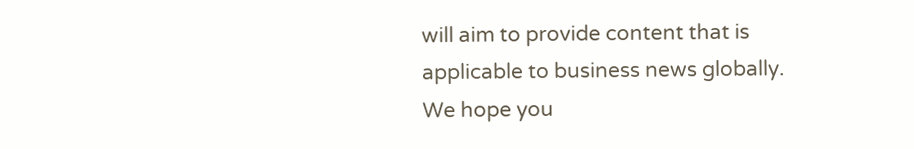will aim to provide content that is applicable to business news globally.
We hope you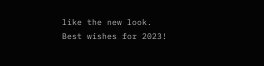like the new look. Best wishes for 2023!